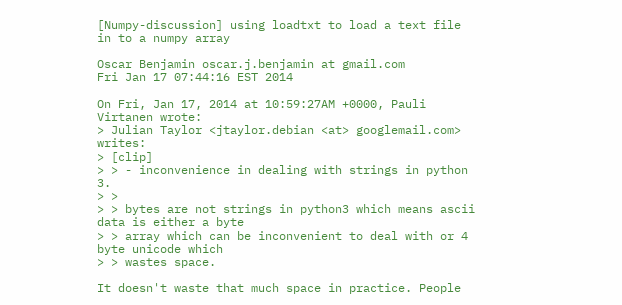[Numpy-discussion] using loadtxt to load a text file in to a numpy array

Oscar Benjamin oscar.j.benjamin at gmail.com
Fri Jan 17 07:44:16 EST 2014

On Fri, Jan 17, 2014 at 10:59:27AM +0000, Pauli Virtanen wrote:
> Julian Taylor <jtaylor.debian <at> googlemail.com> writes:
> [clip]
> > - inconvenience in dealing with strings in python 3.
> >
> > bytes are not strings in python3 which means ascii data is either a byte
> > array which can be inconvenient to deal with or 4 byte unicode which
> > wastes space.

It doesn't waste that much space in practice. People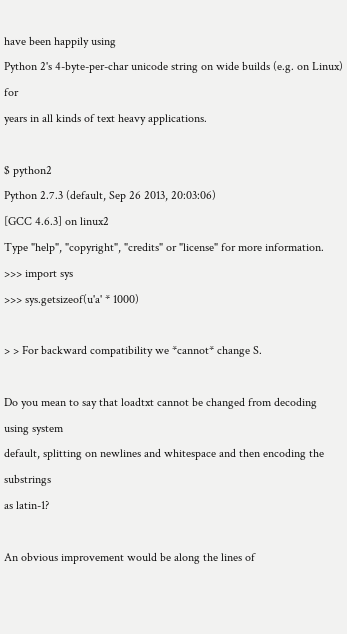have been happily using
Python 2's 4-byte-per-char unicode string on wide builds (e.g. on Linux) for
years in all kinds of text heavy applications.

$ python2
Python 2.7.3 (default, Sep 26 2013, 20:03:06)
[GCC 4.6.3] on linux2
Type "help", "copyright", "credits" or "license" for more information.
>>> import sys
>>> sys.getsizeof(u'a' * 1000)

> > For backward compatibility we *cannot* change S.

Do you mean to say that loadtxt cannot be changed from decoding using system
default, splitting on newlines and whitespace and then encoding the substrings
as latin-1?

An obvious improvement would be along the lines of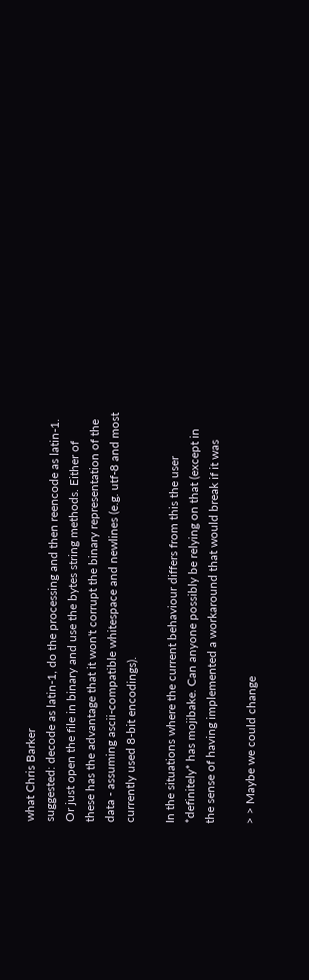what Chris Barker
suggested: decode as latin-1, do the processing and then reencode as latin-1.
Or just open the file in binary and use the bytes string methods. Either of
these has the advantage that it won't corrupt the binary representation of the
data - assuming ascii-compatible whitespace and newlines (e.g. utf-8 and most
currently used 8-bit encodings).

In the situations where the current behaviour differs from this the user
*definitely* has mojibake. Can anyone possibly be relying on that (except in
the sense of having implemented a workaround that would break if it was

> > Maybe we could change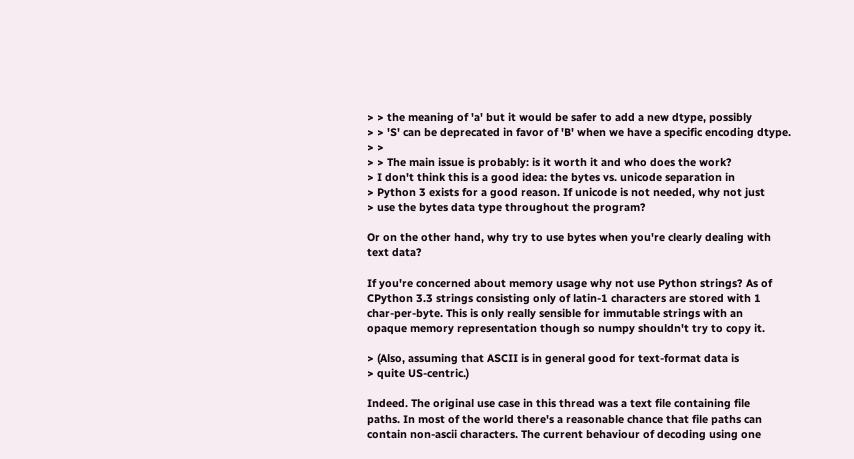> > the meaning of 'a' but it would be safer to add a new dtype, possibly
> > 'S' can be deprecated in favor of 'B' when we have a specific encoding dtype.
> >
> > The main issue is probably: is it worth it and who does the work?
> I don't think this is a good idea: the bytes vs. unicode separation in
> Python 3 exists for a good reason. If unicode is not needed, why not just
> use the bytes data type throughout the program?

Or on the other hand, why try to use bytes when you're clearly dealing with
text data?

If you're concerned about memory usage why not use Python strings? As of
CPython 3.3 strings consisting only of latin-1 characters are stored with 1
char-per-byte. This is only really sensible for immutable strings with an
opaque memory representation though so numpy shouldn't try to copy it.

> (Also, assuming that ASCII is in general good for text-format data is
> quite US-centric.)

Indeed. The original use case in this thread was a text file containing file
paths. In most of the world there's a reasonable chance that file paths can
contain non-ascii characters. The current behaviour of decoding using one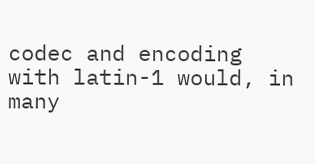codec and encoding with latin-1 would, in many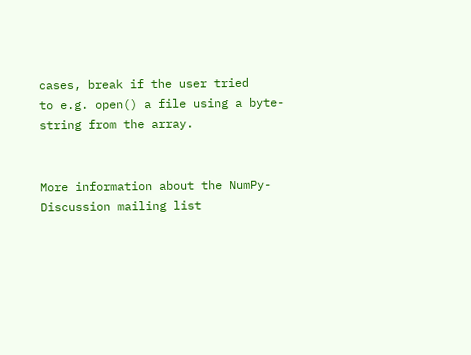cases, break if the user tried
to e.g. open() a file using a byte-string from the array.


More information about the NumPy-Discussion mailing list